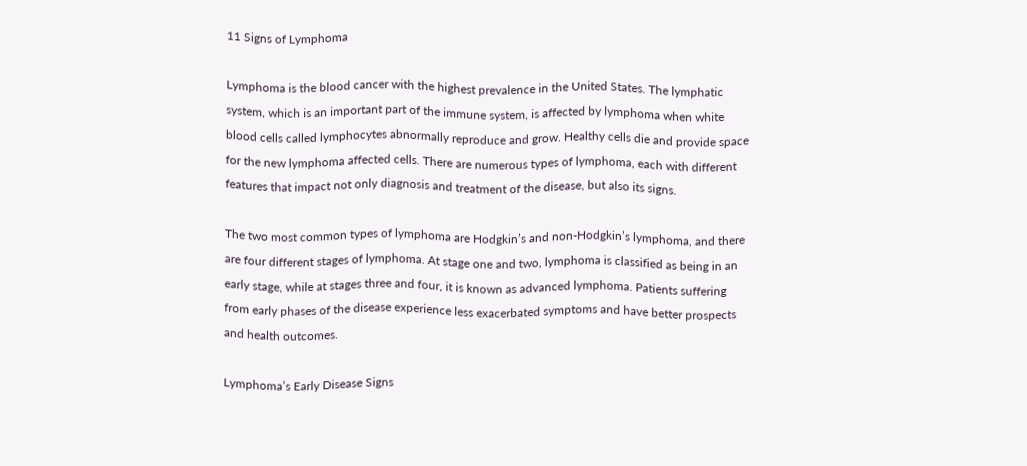11 Signs of Lymphoma

Lymphoma is the blood cancer with the highest prevalence in the United States. The lymphatic system, which is an important part of the immune system, is affected by lymphoma when white blood cells called lymphocytes abnormally reproduce and grow. Healthy cells die and provide space for the new lymphoma affected cells. There are numerous types of lymphoma, each with different features that impact not only diagnosis and treatment of the disease, but also its signs.

The two most common types of lymphoma are Hodgkin’s and non-Hodgkin’s lymphoma, and there are four different stages of lymphoma. At stage one and two, lymphoma is classified as being in an early stage, while at stages three and four, it is known as advanced lymphoma. Patients suffering from early phases of the disease experience less exacerbated symptoms and have better prospects and health outcomes.

Lymphoma’s Early Disease Signs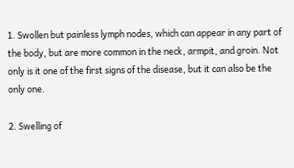1. Swollen but painless lymph nodes, which can appear in any part of the body, but are more common in the neck, armpit, and groin. Not only is it one of the first signs of the disease, but it can also be the only one.

2. Swelling of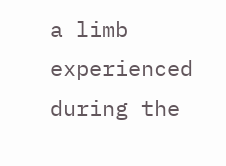a limb experienced during the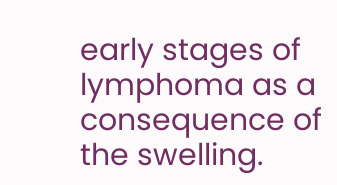early stages of lymphoma as a consequence of the swelling.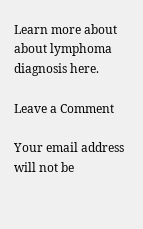Learn more about about lymphoma diagnosis here.

Leave a Comment

Your email address will not be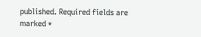published. Required fields are marked *